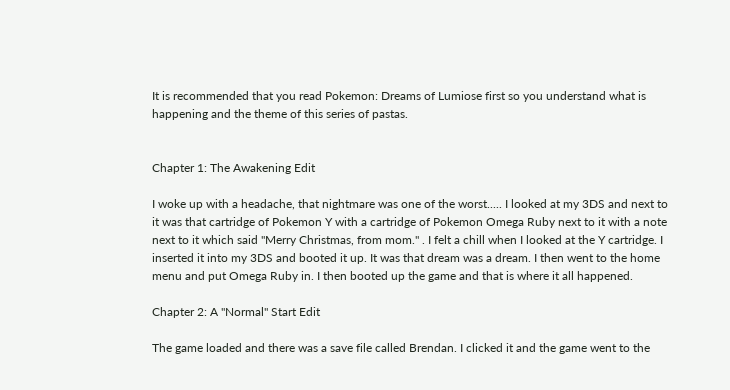It is recommended that you read Pokemon: Dreams of Lumiose first so you understand what is happening and the theme of this series of pastas.


Chapter 1: The Awakening Edit

I woke up with a headache, that nightmare was one of the worst..... I looked at my 3DS and next to it was that cartridge of Pokemon Y with a cartridge of Pokemon Omega Ruby next to it with a note next to it which said "Merry Christmas, from mom." . I felt a chill when I looked at the Y cartridge. I inserted it into my 3DS and booted it up. It was that dream was a dream. I then went to the home menu and put Omega Ruby in. I then booted up the game and that is where it all happened.

Chapter 2: A "Normal" Start Edit

The game loaded and there was a save file called Brendan. I clicked it and the game went to the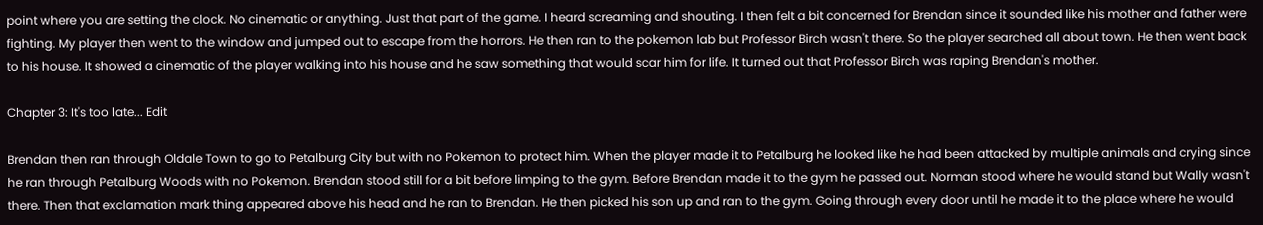point where you are setting the clock. No cinematic or anything. Just that part of the game. I heard screaming and shouting. I then felt a bit concerned for Brendan since it sounded like his mother and father were fighting. My player then went to the window and jumped out to escape from the horrors. He then ran to the pokemon lab but Professor Birch wasn't there. So the player searched all about town. He then went back to his house. It showed a cinematic of the player walking into his house and he saw something that would scar him for life. It turned out that Professor Birch was raping Brendan's mother.

Chapter 3: It's too late... Edit

Brendan then ran through Oldale Town to go to Petalburg City but with no Pokemon to protect him. When the player made it to Petalburg he looked like he had been attacked by multiple animals and crying since he ran through Petalburg Woods with no Pokemon. Brendan stood still for a bit before limping to the gym. Before Brendan made it to the gym he passed out. Norman stood where he would stand but Wally wasn't there. Then that exclamation mark thing appeared above his head and he ran to Brendan. He then picked his son up and ran to the gym. Going through every door until he made it to the place where he would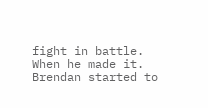fight in battle. When he made it. Brendan started to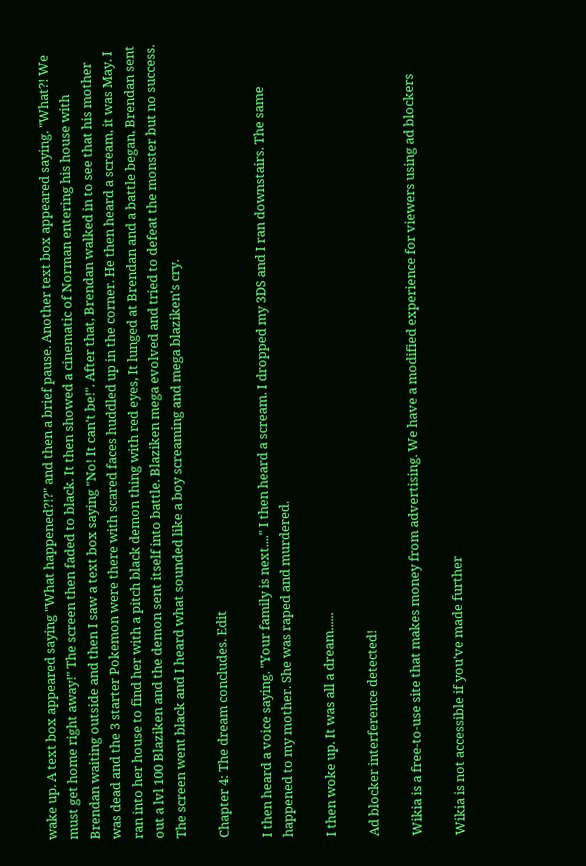wake up. A text box appeared saying "What happened?!?" and then a brief pause. Another text box appeared saying. "What?! We must get home right away!" The screen then faded to black. It then showed a cinematic of Norman entering his house with Brendan waiting outside and then I saw a text box saying "No! It can't be!". After that, Brendan walked in to see that his mother was dead and the 3 starter Pokemon were there with scared faces huddled up in the corner. He then heard a scream, it was May. I ran into her house to find her with a pitch black demon thing with red eyes, It lunged at Brendan and a battle began, Brendan sent out a lvl 100 Blaziken and the demon sent itself into battle. Blaziken mega evolved and tried to defeat the monster but no success. The screen went black and I heard what sounded like a boy screaming and mega blaziken's cry.

Chapter 4: The dream concludes. Edit

I then heard a voice saying. "Your family is next...." I then heard a scream. I dropped my 3DS and I ran downstairs. The same happened to my mother. She was raped and murdered.

I then woke up. It was all a dream......

Ad blocker interference detected!

Wikia is a free-to-use site that makes money from advertising. We have a modified experience for viewers using ad blockers

Wikia is not accessible if you’ve made further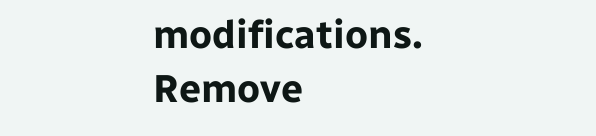modifications. Remove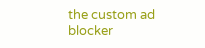the custom ad blocker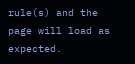rule(s) and the page will load as expected.